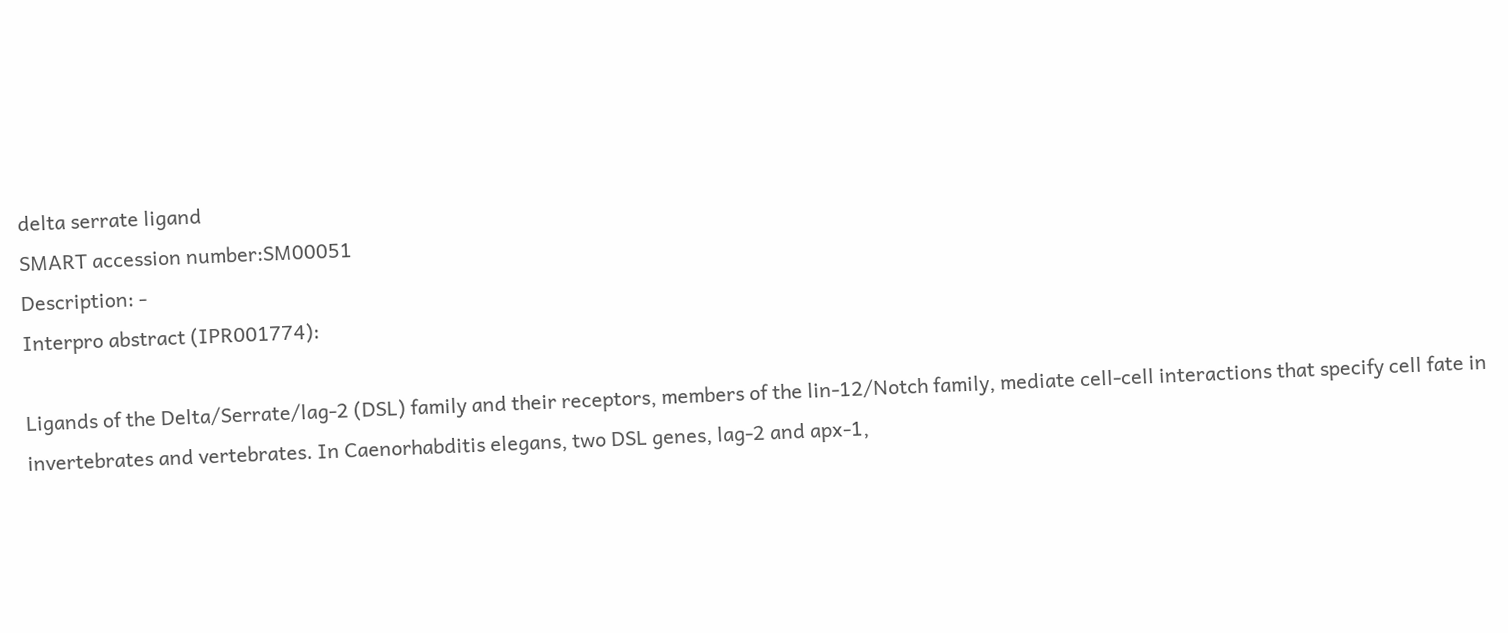delta serrate ligand
SMART accession number:SM00051
Description: -
Interpro abstract (IPR001774):

Ligands of the Delta/Serrate/lag-2 (DSL) family and their receptors, members of the lin-12/Notch family, mediate cell-cell interactions that specify cell fate in invertebrates and vertebrates. In Caenorhabditis elegans, two DSL genes, lag-2 and apx-1,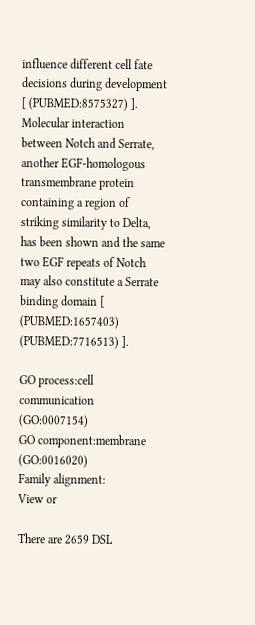influence different cell fate decisions during development [ (PUBMED:8575327) ]. Molecular interaction between Notch and Serrate, another EGF-homologous transmembrane protein containing a region of striking similarity to Delta, has been shown and the same two EGF repeats of Notch may also constitute a Serrate binding domain [ (PUBMED:1657403) (PUBMED:7716513) ].

GO process:cell communication (GO:0007154)
GO component:membrane (GO:0016020)
Family alignment:
View or

There are 2659 DSL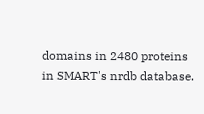domains in 2480 proteins in SMART's nrdb database.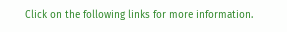Click on the following links for more information.